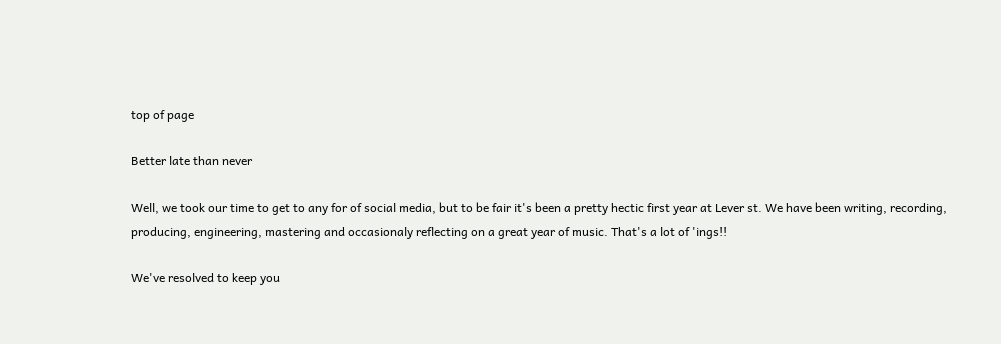top of page

Better late than never

Well, we took our time to get to any for of social media, but to be fair it's been a pretty hectic first year at Lever st. We have been writing, recording, producing, engineering, mastering and occasionaly reflecting on a great year of music. That's a lot of 'ings!!

We've resolved to keep you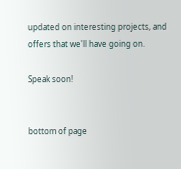updated on interesting projects, and offers that we'll have going on.

Speak soon!


bottom of page